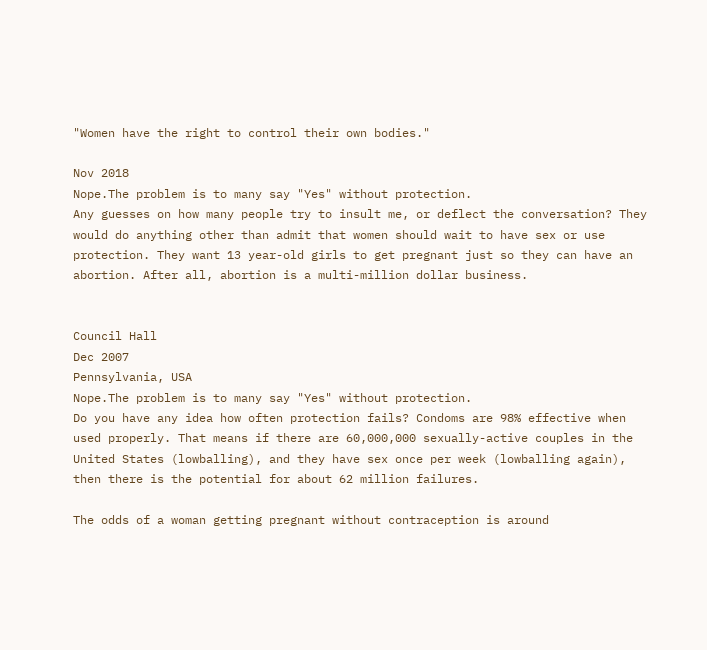"Women have the right to control their own bodies."

Nov 2018
Nope.The problem is to many say "Yes" without protection.
Any guesses on how many people try to insult me, or deflect the conversation? They would do anything other than admit that women should wait to have sex or use protection. They want 13 year-old girls to get pregnant just so they can have an abortion. After all, abortion is a multi-million dollar business.


Council Hall
Dec 2007
Pennsylvania, USA
Nope.The problem is to many say "Yes" without protection.
Do you have any idea how often protection fails? Condoms are 98% effective when used properly. That means if there are 60,000,000 sexually-active couples in the United States (lowballing), and they have sex once per week (lowballing again), then there is the potential for about 62 million failures.

The odds of a woman getting pregnant without contraception is around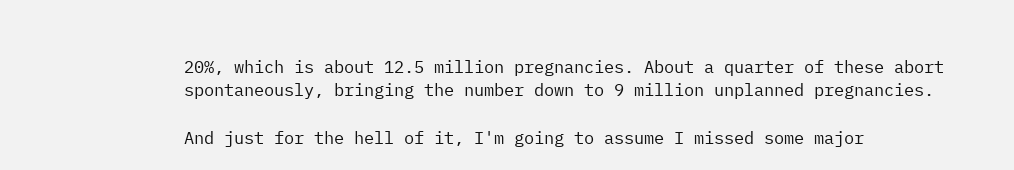20%, which is about 12.5 million pregnancies. About a quarter of these abort spontaneously, bringing the number down to 9 million unplanned pregnancies.

And just for the hell of it, I'm going to assume I missed some major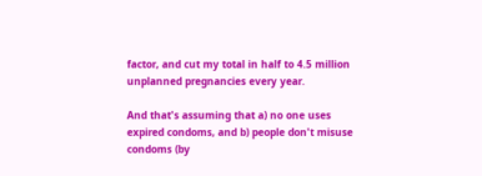factor, and cut my total in half to 4.5 million unplanned pregnancies every year.

And that's assuming that a) no one uses expired condoms, and b) people don't misuse condoms (by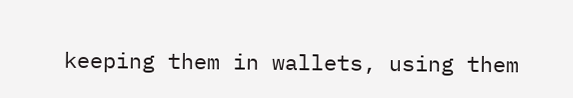keeping them in wallets, using them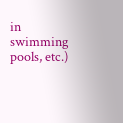in swimming pools, etc.)